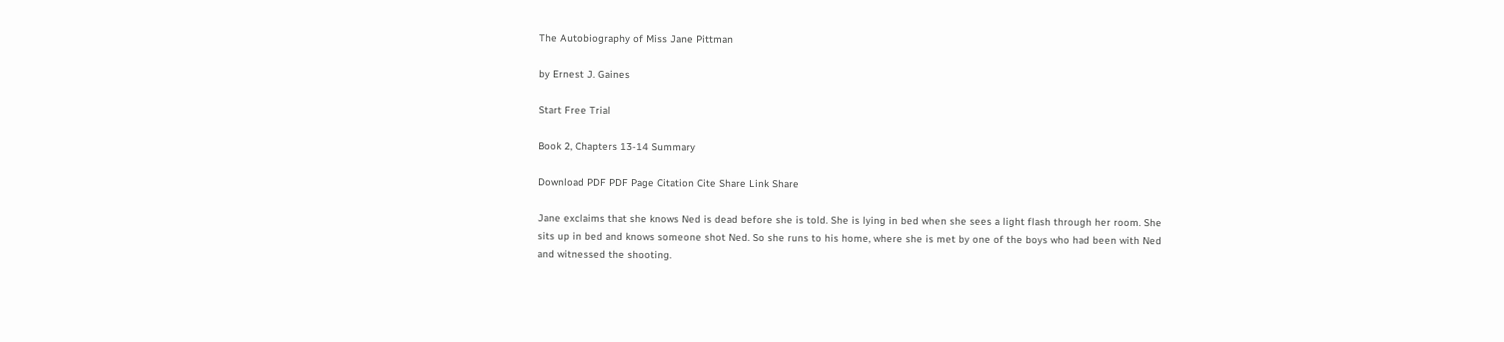The Autobiography of Miss Jane Pittman

by Ernest J. Gaines

Start Free Trial

Book 2, Chapters 13-14 Summary

Download PDF PDF Page Citation Cite Share Link Share

Jane exclaims that she knows Ned is dead before she is told. She is lying in bed when she sees a light flash through her room. She sits up in bed and knows someone shot Ned. So she runs to his home, where she is met by one of the boys who had been with Ned and witnessed the shooting.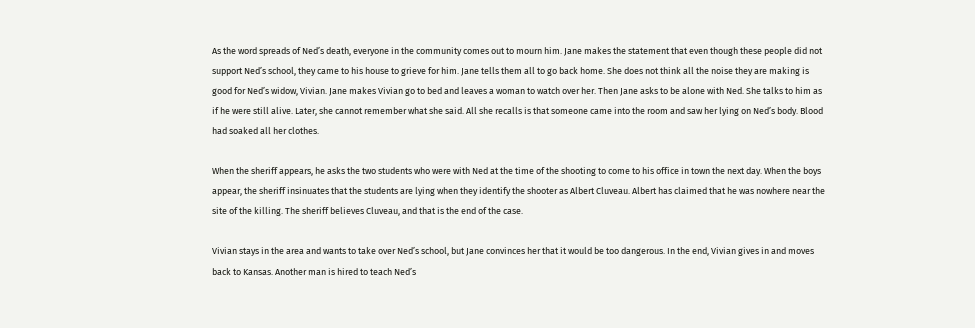As the word spreads of Ned’s death, everyone in the community comes out to mourn him. Jane makes the statement that even though these people did not support Ned’s school, they came to his house to grieve for him. Jane tells them all to go back home. She does not think all the noise they are making is good for Ned’s widow, Vivian. Jane makes Vivian go to bed and leaves a woman to watch over her. Then Jane asks to be alone with Ned. She talks to him as if he were still alive. Later, she cannot remember what she said. All she recalls is that someone came into the room and saw her lying on Ned’s body. Blood had soaked all her clothes.

When the sheriff appears, he asks the two students who were with Ned at the time of the shooting to come to his office in town the next day. When the boys appear, the sheriff insinuates that the students are lying when they identify the shooter as Albert Cluveau. Albert has claimed that he was nowhere near the site of the killing. The sheriff believes Cluveau, and that is the end of the case.

Vivian stays in the area and wants to take over Ned’s school, but Jane convinces her that it would be too dangerous. In the end, Vivian gives in and moves back to Kansas. Another man is hired to teach Ned’s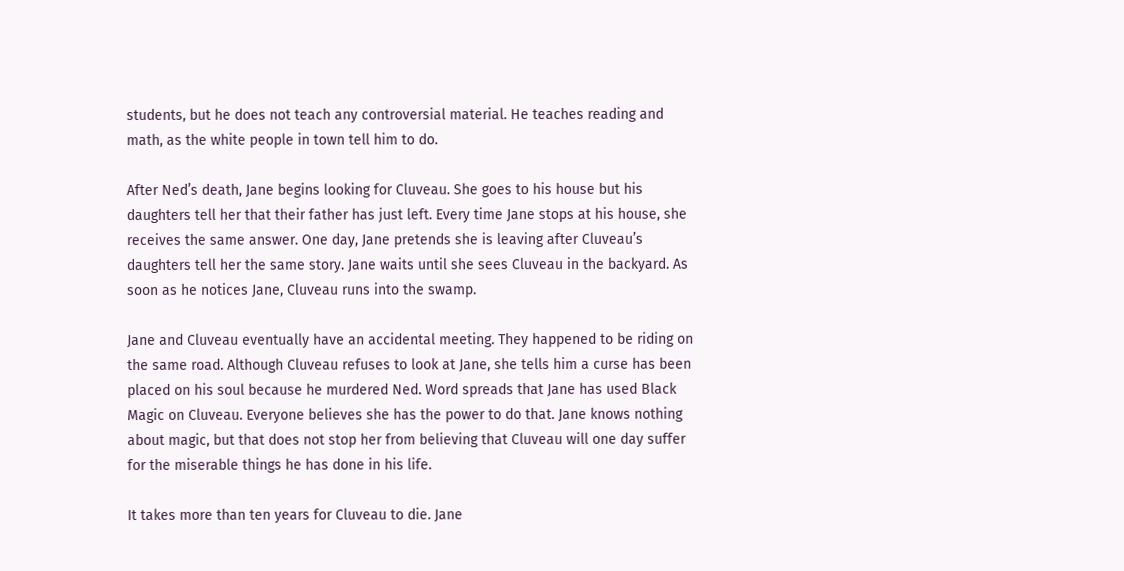students, but he does not teach any controversial material. He teaches reading and math, as the white people in town tell him to do.

After Ned’s death, Jane begins looking for Cluveau. She goes to his house but his daughters tell her that their father has just left. Every time Jane stops at his house, she receives the same answer. One day, Jane pretends she is leaving after Cluveau’s daughters tell her the same story. Jane waits until she sees Cluveau in the backyard. As soon as he notices Jane, Cluveau runs into the swamp.

Jane and Cluveau eventually have an accidental meeting. They happened to be riding on the same road. Although Cluveau refuses to look at Jane, she tells him a curse has been placed on his soul because he murdered Ned. Word spreads that Jane has used Black Magic on Cluveau. Everyone believes she has the power to do that. Jane knows nothing about magic, but that does not stop her from believing that Cluveau will one day suffer for the miserable things he has done in his life.

It takes more than ten years for Cluveau to die. Jane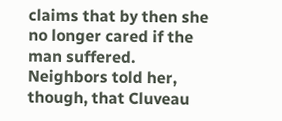claims that by then she no longer cared if the man suffered. Neighbors told her, though, that Cluveau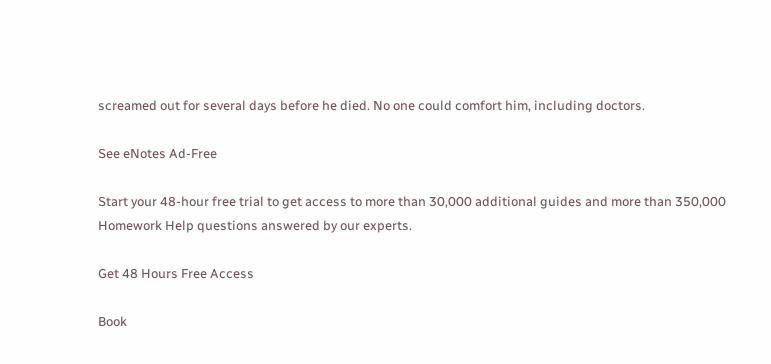screamed out for several days before he died. No one could comfort him, including doctors.

See eNotes Ad-Free

Start your 48-hour free trial to get access to more than 30,000 additional guides and more than 350,000 Homework Help questions answered by our experts.

Get 48 Hours Free Access

Book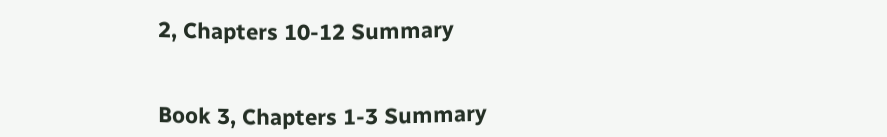2, Chapters 10-12 Summary


Book 3, Chapters 1-3 Summary